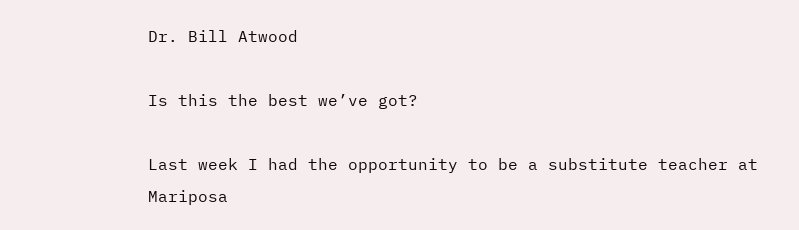Dr. Bill Atwood

Is this the best we’ve got?

Last week I had the opportunity to be a substitute teacher at Mariposa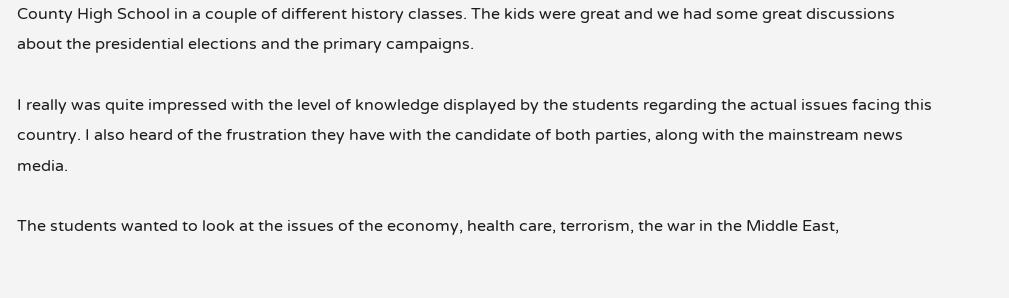County High School in a couple of different history classes. The kids were great and we had some great discussions about the presidential elections and the primary campaigns.

I really was quite impressed with the level of knowledge displayed by the students regarding the actual issues facing this country. I also heard of the frustration they have with the candidate of both parties, along with the mainstream news media.

The students wanted to look at the issues of the economy, health care, terrorism, the war in the Middle East,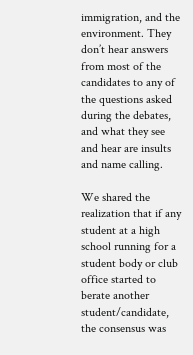immigration, and the environment. They don’t hear answers from most of the candidates to any of the questions asked during the debates, and what they see and hear are insults and name calling.

We shared the realization that if any student at a high school running for a student body or club office started to berate another student/candidate, the consensus was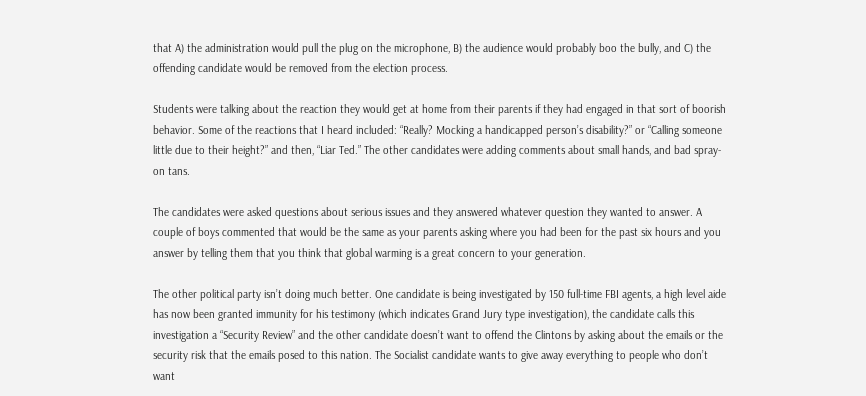that A) the administration would pull the plug on the microphone, B) the audience would probably boo the bully, and C) the offending candidate would be removed from the election process.

Students were talking about the reaction they would get at home from their parents if they had engaged in that sort of boorish behavior. Some of the reactions that I heard included: “Really? Mocking a handicapped person’s disability?” or “Calling someone little due to their height?” and then, “Liar Ted.” The other candidates were adding comments about small hands, and bad spray-on tans.

The candidates were asked questions about serious issues and they answered whatever question they wanted to answer. A couple of boys commented that would be the same as your parents asking where you had been for the past six hours and you answer by telling them that you think that global warming is a great concern to your generation.

The other political party isn’t doing much better. One candidate is being investigated by 150 full-time FBI agents, a high level aide has now been granted immunity for his testimony (which indicates Grand Jury type investigation), the candidate calls this investigation a “Security Review” and the other candidate doesn’t want to offend the Clintons by asking about the emails or the security risk that the emails posed to this nation. The Socialist candidate wants to give away everything to people who don’t want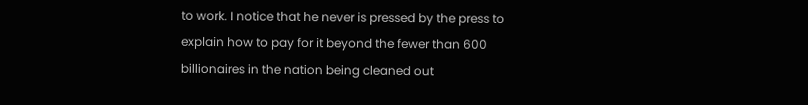to work. I notice that he never is pressed by the press to explain how to pay for it beyond the fewer than 600 billionaires in the nation being cleaned out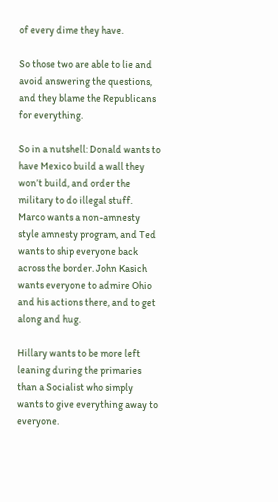of every dime they have.

So those two are able to lie and avoid answering the questions, and they blame the Republicans for everything.

So in a nutshell: Donald wants to have Mexico build a wall they won’t build, and order the military to do illegal stuff. Marco wants a non-amnesty style amnesty program, and Ted wants to ship everyone back across the border. John Kasich wants everyone to admire Ohio and his actions there, and to get along and hug.

Hillary wants to be more left leaning during the primaries than a Socialist who simply wants to give everything away to everyone.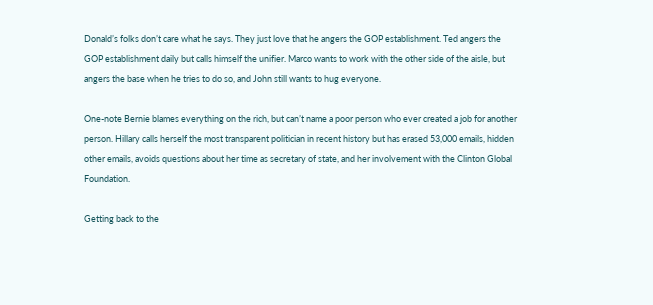Donald’s folks don’t care what he says. They just love that he angers the GOP establishment. Ted angers the GOP establishment daily but calls himself the unifier. Marco wants to work with the other side of the aisle, but angers the base when he tries to do so, and John still wants to hug everyone.

One-note Bernie blames everything on the rich, but can’t name a poor person who ever created a job for another person. Hillary calls herself the most transparent politician in recent history but has erased 53,000 emails, hidden other emails, avoids questions about her time as secretary of state, and her involvement with the Clinton Global Foundation.

Getting back to the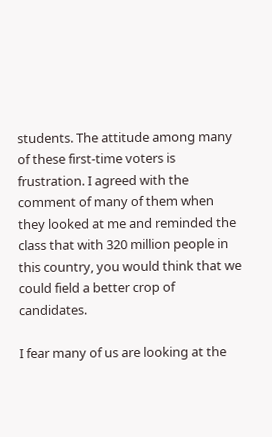students. The attitude among many of these first-time voters is frustration. I agreed with the comment of many of them when they looked at me and reminded the class that with 320 million people in this country, you would think that we could field a better crop of candidates.

I fear many of us are looking at the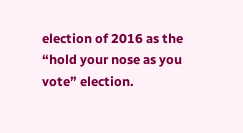election of 2016 as the “hold your nose as you vote” election.